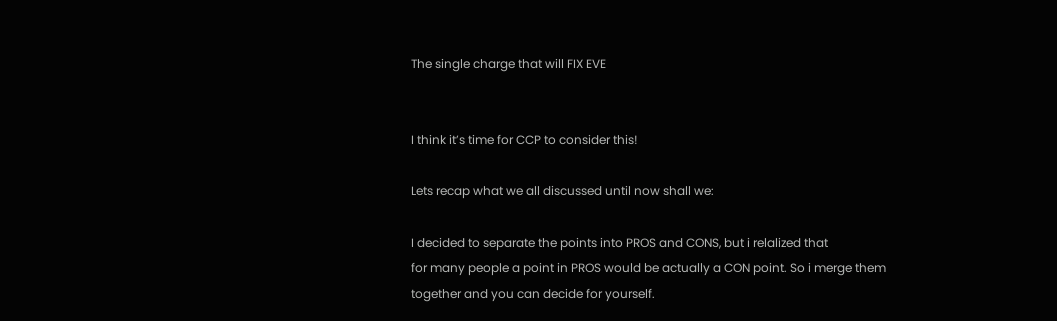The single charge that will FIX EVE


I think it’s time for CCP to consider this!

Lets recap what we all discussed until now shall we:

I decided to separate the points into PROS and CONS, but i relalized that
for many people a point in PROS would be actually a CON point. So i merge them
together and you can decide for yourself.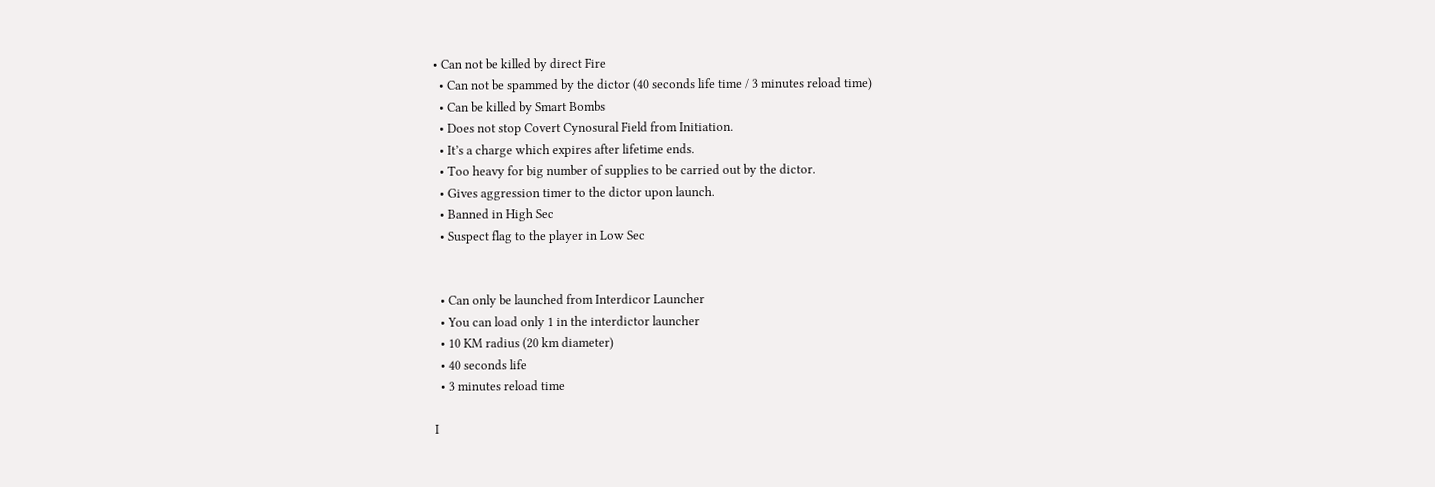• Can not be killed by direct Fire
  • Can not be spammed by the dictor (40 seconds life time / 3 minutes reload time)
  • Can be killed by Smart Bombs
  • Does not stop Covert Cynosural Field from Initiation.
  • It’s a charge which expires after lifetime ends.
  • Too heavy for big number of supplies to be carried out by the dictor.
  • Gives aggression timer to the dictor upon launch.
  • Banned in High Sec
  • Suspect flag to the player in Low Sec


  • Can only be launched from Interdicor Launcher
  • You can load only 1 in the interdictor launcher
  • 10 KM radius (20 km diameter)
  • 40 seconds life
  • 3 minutes reload time

I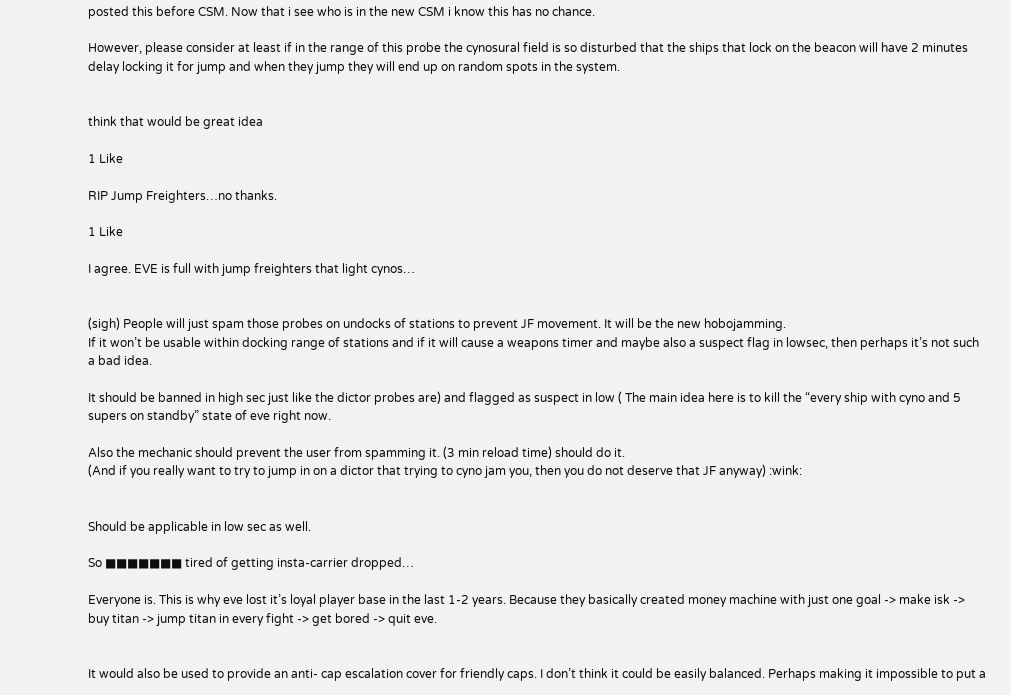posted this before CSM. Now that i see who is in the new CSM i know this has no chance.

However, please consider at least if in the range of this probe the cynosural field is so disturbed that the ships that lock on the beacon will have 2 minutes delay locking it for jump and when they jump they will end up on random spots in the system.


think that would be great idea

1 Like

RIP Jump Freighters…no thanks.

1 Like

I agree. EVE is full with jump freighters that light cynos…


(sigh) People will just spam those probes on undocks of stations to prevent JF movement. It will be the new hobojamming.
If it won’t be usable within docking range of stations and if it will cause a weapons timer and maybe also a suspect flag in lowsec, then perhaps it’s not such a bad idea.

It should be banned in high sec just like the dictor probes are) and flagged as suspect in low ( The main idea here is to kill the “every ship with cyno and 5 supers on standby” state of eve right now.

Also the mechanic should prevent the user from spamming it. (3 min reload time) should do it.
(And if you really want to try to jump in on a dictor that trying to cyno jam you, then you do not deserve that JF anyway) :wink:


Should be applicable in low sec as well.

So ■■■■■■■ tired of getting insta-carrier dropped…

Everyone is. This is why eve lost it’s loyal player base in the last 1-2 years. Because they basically created money machine with just one goal -> make isk -> buy titan -> jump titan in every fight -> get bored -> quit eve.


It would also be used to provide an anti- cap escalation cover for friendly caps. I don’t think it could be easily balanced. Perhaps making it impossible to put a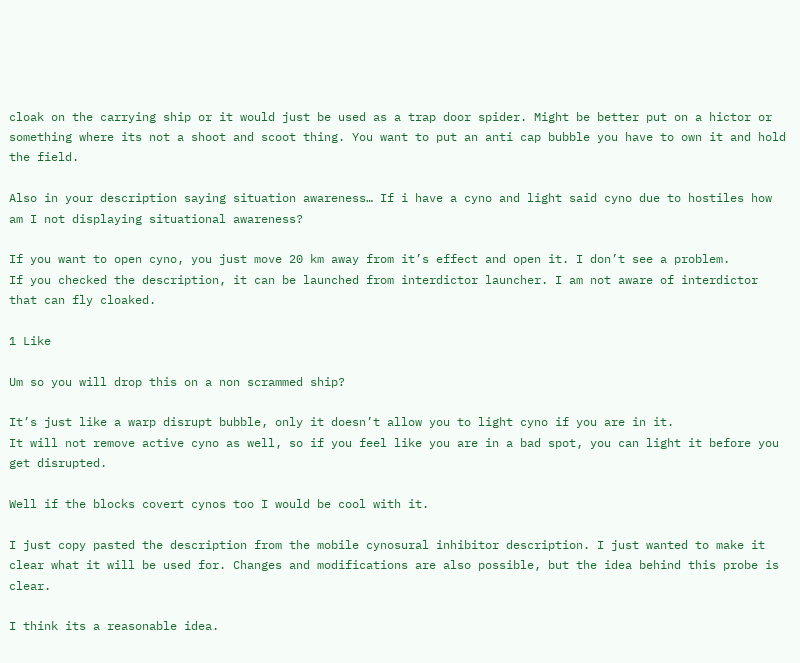cloak on the carrying ship or it would just be used as a trap door spider. Might be better put on a hictor or something where its not a shoot and scoot thing. You want to put an anti cap bubble you have to own it and hold the field.

Also in your description saying situation awareness… If i have a cyno and light said cyno due to hostiles how am I not displaying situational awareness?

If you want to open cyno, you just move 20 km away from it’s effect and open it. I don’t see a problem.
If you checked the description, it can be launched from interdictor launcher. I am not aware of interdictor that can fly cloaked.

1 Like

Um so you will drop this on a non scrammed ship?

It’s just like a warp disrupt bubble, only it doesn’t allow you to light cyno if you are in it.
It will not remove active cyno as well, so if you feel like you are in a bad spot, you can light it before you get disrupted.

Well if the blocks covert cynos too I would be cool with it.

I just copy pasted the description from the mobile cynosural inhibitor description. I just wanted to make it clear what it will be used for. Changes and modifications are also possible, but the idea behind this probe is clear.

I think its a reasonable idea.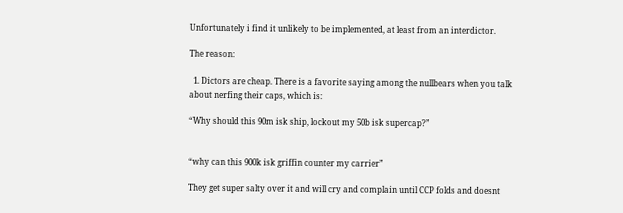Unfortunately i find it unlikely to be implemented, at least from an interdictor.

The reason:

  1. Dictors are cheap. There is a favorite saying among the nullbears when you talk about nerfing their caps, which is:

“Why should this 90m isk ship, lockout my 50b isk supercap?”


“why can this 900k isk griffin counter my carrier”

They get super salty over it and will cry and complain until CCP folds and doesnt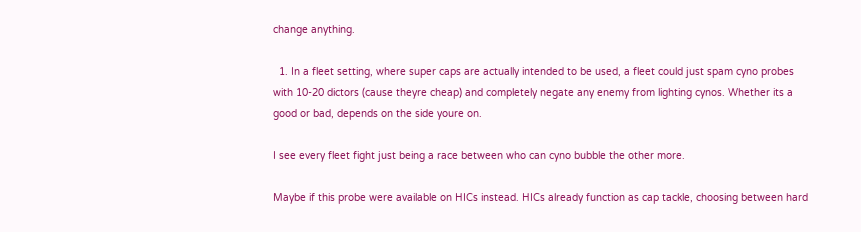change anything.

  1. In a fleet setting, where super caps are actually intended to be used, a fleet could just spam cyno probes with 10-20 dictors (cause theyre cheap) and completely negate any enemy from lighting cynos. Whether its a good or bad, depends on the side youre on.

I see every fleet fight just being a race between who can cyno bubble the other more.

Maybe if this probe were available on HICs instead. HICs already function as cap tackle, choosing between hard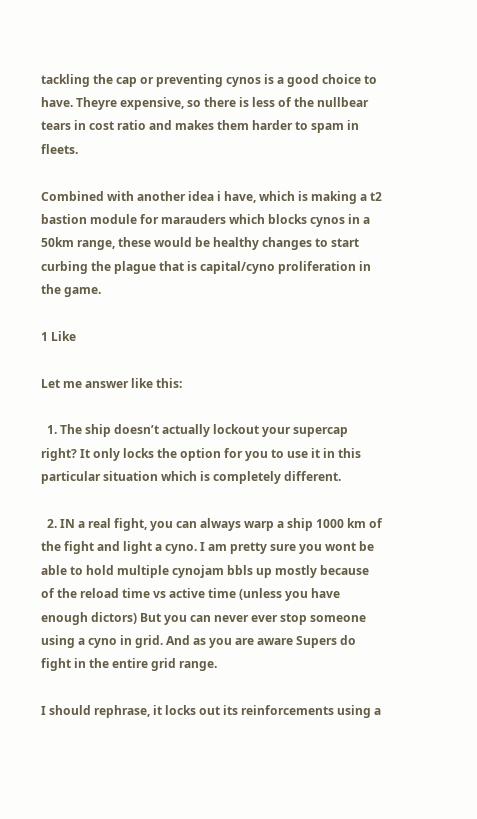tackling the cap or preventing cynos is a good choice to have. Theyre expensive, so there is less of the nullbear tears in cost ratio and makes them harder to spam in fleets.

Combined with another idea i have, which is making a t2 bastion module for marauders which blocks cynos in a 50km range, these would be healthy changes to start curbing the plague that is capital/cyno proliferation in the game.

1 Like

Let me answer like this:

  1. The ship doesn’t actually lockout your supercap right? It only locks the option for you to use it in this particular situation which is completely different.

  2. IN a real fight, you can always warp a ship 1000 km of the fight and light a cyno. I am pretty sure you wont be able to hold multiple cynojam bbls up mostly because of the reload time vs active time (unless you have enough dictors) But you can never ever stop someone using a cyno in grid. And as you are aware Supers do fight in the entire grid range.

I should rephrase, it locks out its reinforcements using a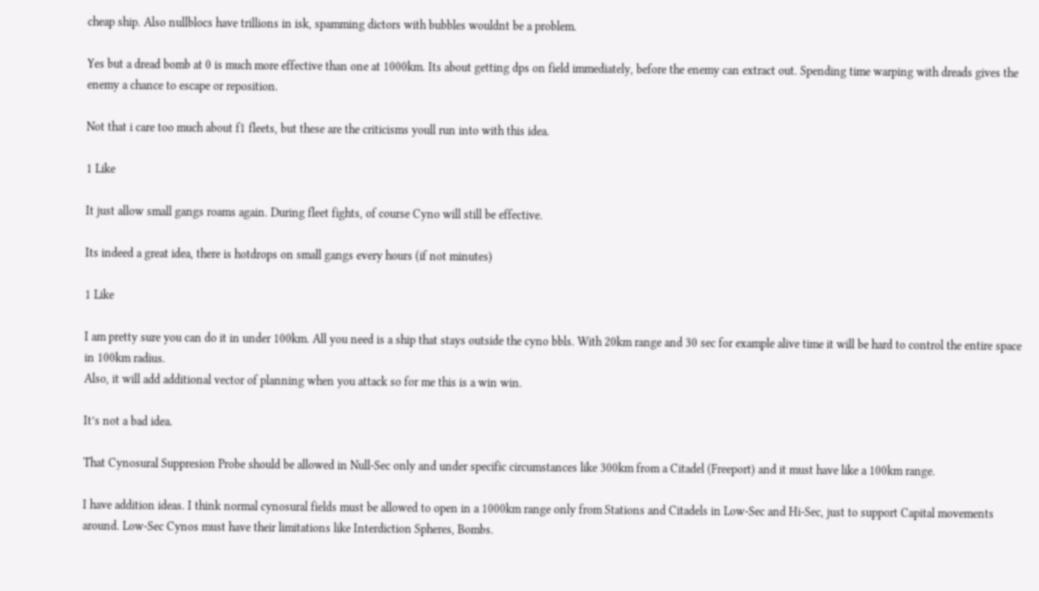cheap ship. Also nullblocs have trillions in isk, spamming dictors with bubbles wouldnt be a problem.

Yes but a dread bomb at 0 is much more effective than one at 1000km. Its about getting dps on field immediately, before the enemy can extract out. Spending time warping with dreads gives the enemy a chance to escape or reposition.

Not that i care too much about f1 fleets, but these are the criticisms youll run into with this idea.

1 Like

It just allow small gangs roams again. During fleet fights, of course Cyno will still be effective.

Its indeed a great idea, there is hotdrops on small gangs every hours (if not minutes)

1 Like

I am pretty sure you can do it in under 100km. All you need is a ship that stays outside the cyno bbls. With 20km range and 30 sec for example alive time it will be hard to control the entire space in 100km radius.
Also, it will add additional vector of planning when you attack so for me this is a win win.

It’s not a bad idea.

That Cynosural Suppresion Probe should be allowed in Null-Sec only and under specific circumstances like 300km from a Citadel (Freeport) and it must have like a 100km range.

I have addition ideas. I think normal cynosural fields must be allowed to open in a 1000km range only from Stations and Citadels in Low-Sec and Hi-Sec, just to support Capital movements around. Low-Sec Cynos must have their limitations like Interdiction Spheres, Bombs.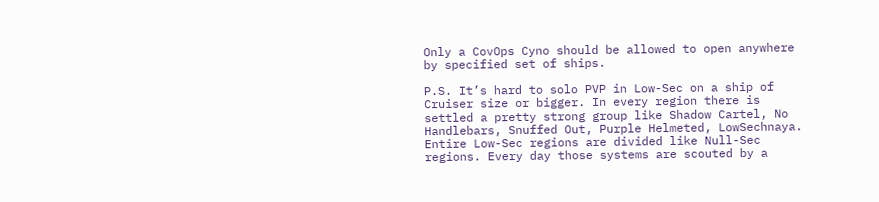Only a CovOps Cyno should be allowed to open anywhere by specified set of ships.

P.S. It’s hard to solo PVP in Low-Sec on a ship of Cruiser size or bigger. In every region there is settled a pretty strong group like Shadow Cartel, No Handlebars, Snuffed Out, Purple Helmeted, LowSechnaya. Entire Low-Sec regions are divided like Null-Sec regions. Every day those systems are scouted by a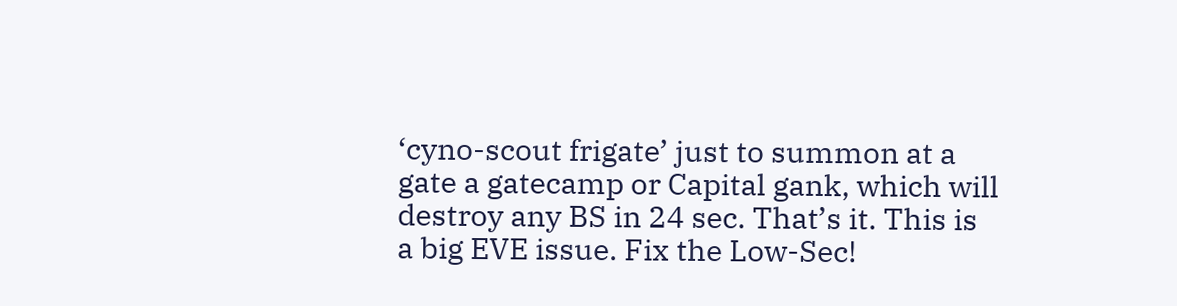‘cyno-scout frigate’ just to summon at a gate a gatecamp or Capital gank, which will destroy any BS in 24 sec. That’s it. This is a big EVE issue. Fix the Low-Sec!